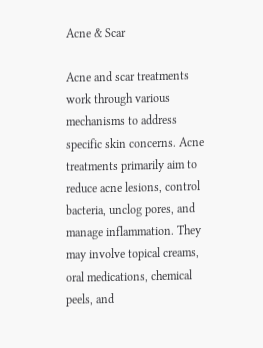Acne & Scar

Acne and scar treatments work through various mechanisms to address specific skin concerns. Acne treatments primarily aim to reduce acne lesions, control bacteria, unclog pores, and manage inflammation. They may involve topical creams, oral medications, chemical peels, and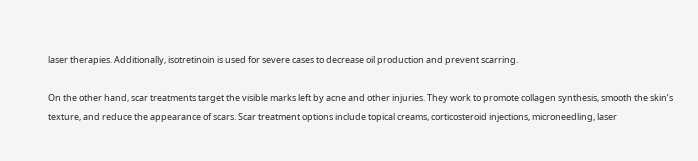laser therapies. Additionally, isotretinoin is used for severe cases to decrease oil production and prevent scarring.

On the other hand, scar treatments target the visible marks left by acne and other injuries. They work to promote collagen synthesis, smooth the skin’s texture, and reduce the appearance of scars. Scar treatment options include topical creams, corticosteroid injections, microneedling, laser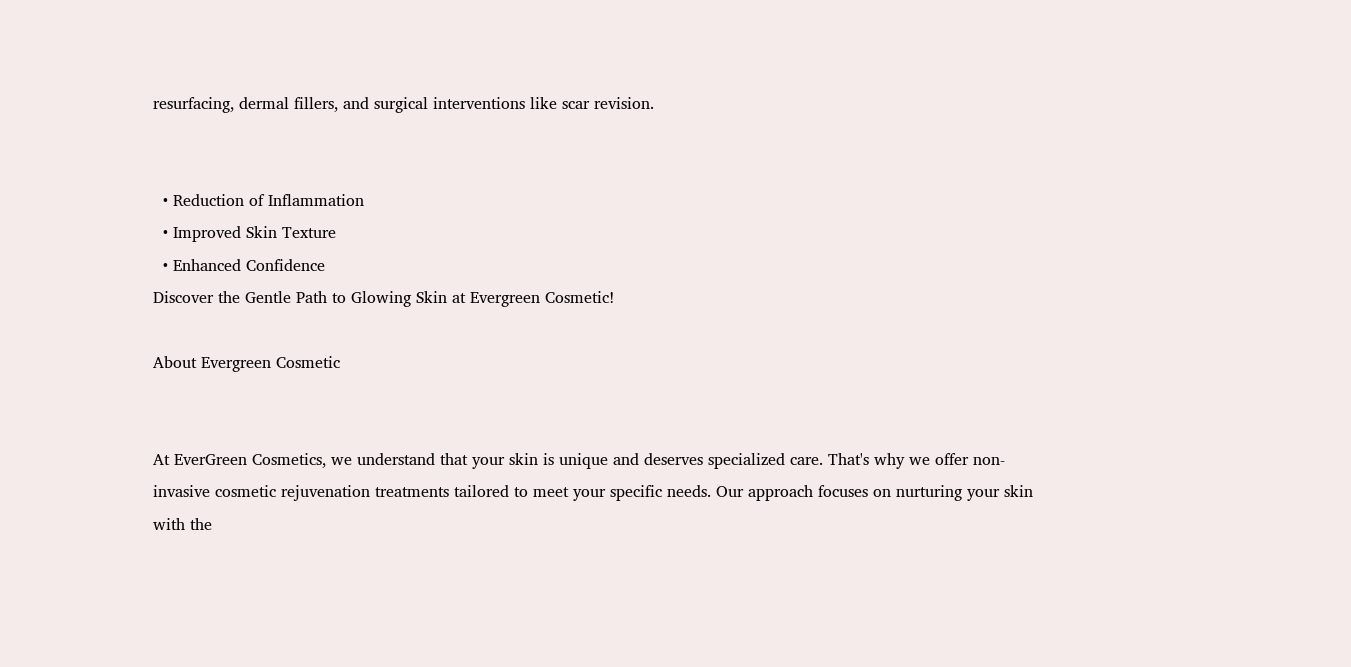resurfacing, dermal fillers, and surgical interventions like scar revision.


  • Reduction of Inflammation
  • Improved Skin Texture
  • Enhanced Confidence
Discover the Gentle Path to Glowing Skin at Evergreen Cosmetic!

About Evergreen Cosmetic


At EverGreen Cosmetics, we understand that your skin is unique and deserves specialized care. That's why we offer non-invasive cosmetic rejuvenation treatments tailored to meet your specific needs. Our approach focuses on nurturing your skin with the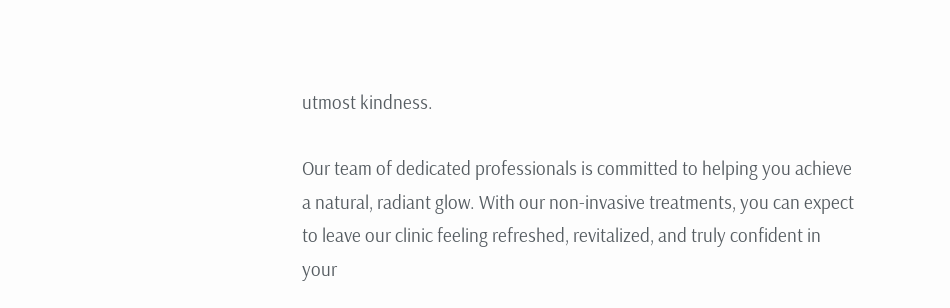utmost kindness.

Our team of dedicated professionals is committed to helping you achieve a natural, radiant glow. With our non-invasive treatments, you can expect to leave our clinic feeling refreshed, revitalized, and truly confident in your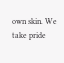own skin. We take pride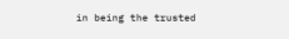in being the trusted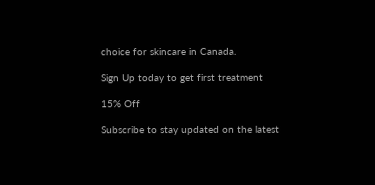choice for skincare in Canada.

Sign Up today to get first treatment

15% Off

Subscribe to stay updated on the latest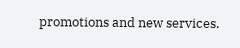promotions and new services.